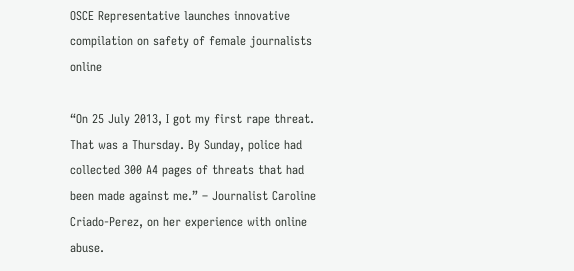OSCE Representative launches innovative compilation on safety of female journalists online

“On 25 July 2013, I got my first rape threat. That was a Thursday. By Sunday, police had collected 300 A4 pages of threats that had been made against me.” – Journalist Caroline Criado-Perez, on her experience with online abuse.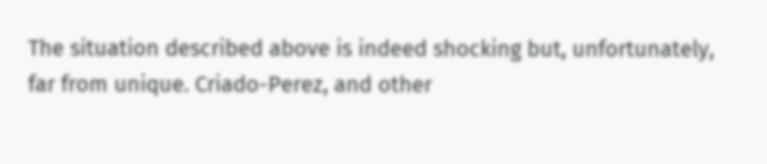The situation described above is indeed shocking but, unfortunately, far from unique. Criado-Perez, and other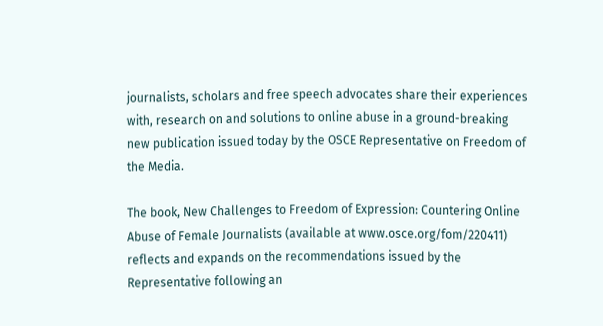journalists, scholars and free speech advocates share their experiences with, research on and solutions to online abuse in a ground-breaking new publication issued today by the OSCE Representative on Freedom of the Media.

The book, New Challenges to Freedom of Expression: Countering Online Abuse of Female Journalists (available at www.osce.org/fom/220411) reflects and expands on the recommendations issued by the Representative following an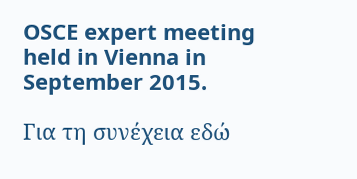OSCE expert meeting held in Vienna in September 2015.

Για τη συνέχεια εδώ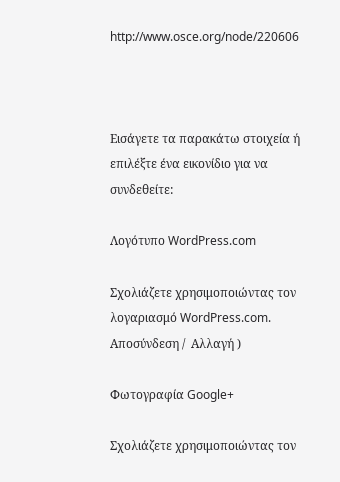http://www.osce.org/node/220606



Εισάγετε τα παρακάτω στοιχεία ή επιλέξτε ένα εικονίδιο για να συνδεθείτε:

Λογότυπο WordPress.com

Σχολιάζετε χρησιμοποιώντας τον λογαριασμό WordPress.com. Αποσύνδεση /  Αλλαγή )

Φωτογραφία Google+

Σχολιάζετε χρησιμοποιώντας τον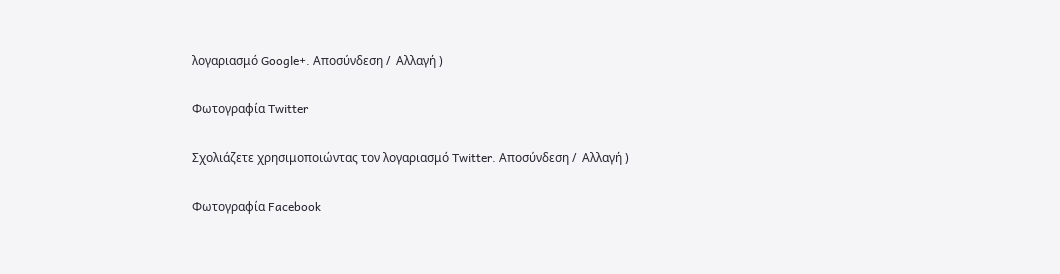λογαριασμό Google+. Αποσύνδεση /  Αλλαγή )

Φωτογραφία Twitter

Σχολιάζετε χρησιμοποιώντας τον λογαριασμό Twitter. Αποσύνδεση /  Αλλαγή )

Φωτογραφία Facebook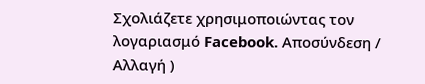Σχολιάζετε χρησιμοποιώντας τον λογαριασμό Facebook. Αποσύνδεση /  Αλλαγή )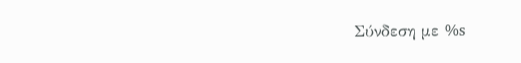Σύνδεση με %s